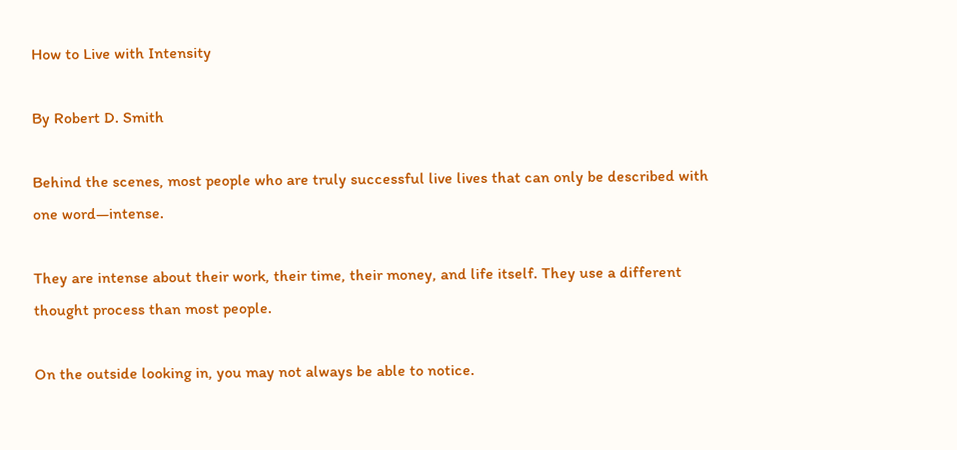How to Live with Intensity

By Robert D. Smith

Behind the scenes, most people who are truly successful live lives that can only be described with one word—intense.

They are intense about their work, their time, their money, and life itself. They use a different thought process than most people.

On the outside looking in, you may not always be able to notice.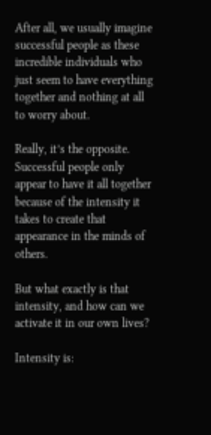After all, we usually imagine successful people as these incredible individuals who just seem to have everything together and nothing at all to worry about.

Really, it’s the opposite. Successful people only appear to have it all together because of the intensity it takes to create that appearance in the minds of others.

But what exactly is that intensity, and how can we activate it in our own lives?

Intensity is: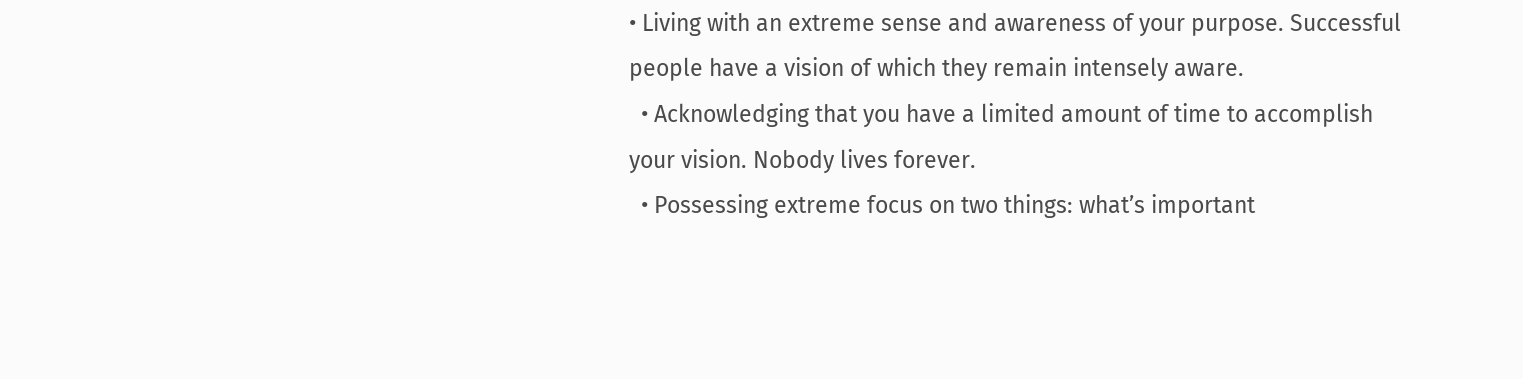• Living with an extreme sense and awareness of your purpose. Successful people have a vision of which they remain intensely aware.
  • Acknowledging that you have a limited amount of time to accomplish your vision. Nobody lives forever.
  • Possessing extreme focus on two things: what’s important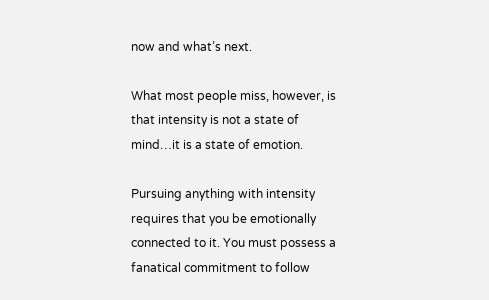now and what’s next.

What most people miss, however, is that intensity is not a state of mind…it is a state of emotion.

Pursuing anything with intensity requires that you be emotionally connected to it. You must possess a fanatical commitment to follow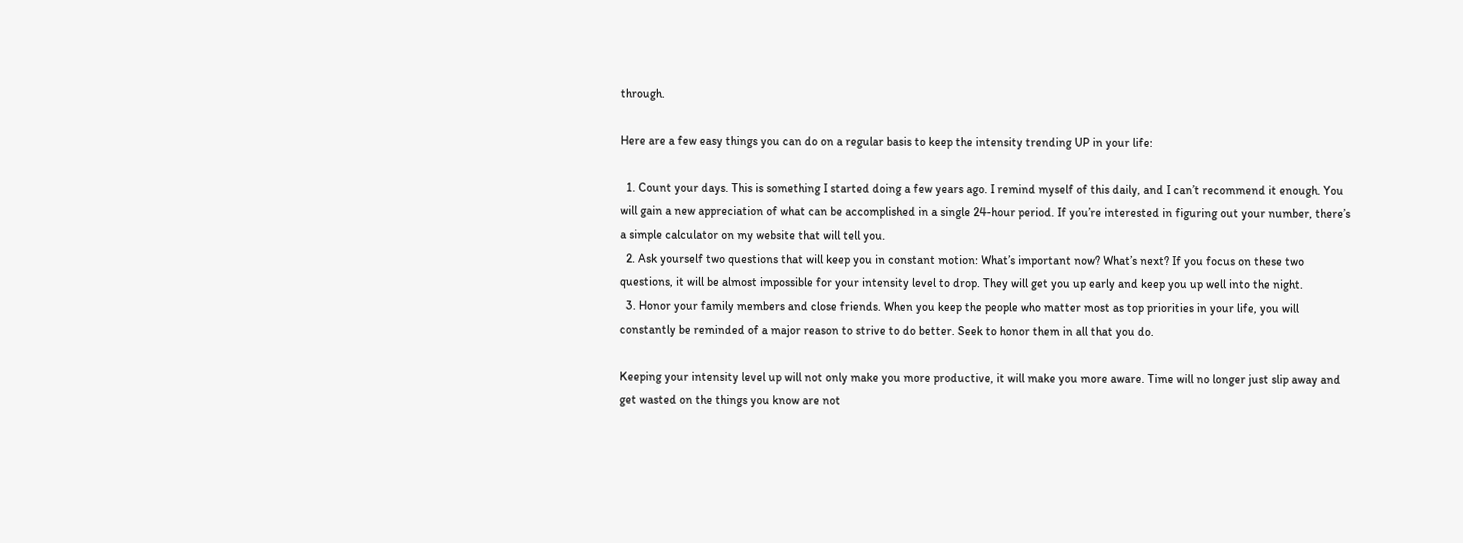through.

Here are a few easy things you can do on a regular basis to keep the intensity trending UP in your life:

  1. Count your days. This is something I started doing a few years ago. I remind myself of this daily, and I can’t recommend it enough. You will gain a new appreciation of what can be accomplished in a single 24-hour period. If you’re interested in figuring out your number, there’s a simple calculator on my website that will tell you.
  2. Ask yourself two questions that will keep you in constant motion: What’s important now? What’s next? If you focus on these two questions, it will be almost impossible for your intensity level to drop. They will get you up early and keep you up well into the night.
  3. Honor your family members and close friends. When you keep the people who matter most as top priorities in your life, you will constantly be reminded of a major reason to strive to do better. Seek to honor them in all that you do.

Keeping your intensity level up will not only make you more productive, it will make you more aware. Time will no longer just slip away and get wasted on the things you know are not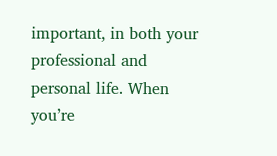important, in both your professional and personal life. When you’re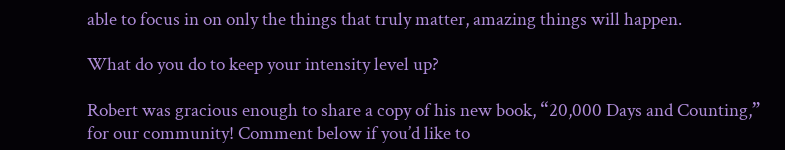able to focus in on only the things that truly matter, amazing things will happen.

What do you do to keep your intensity level up?

Robert was gracious enough to share a copy of his new book, “20,000 Days and Counting,” for our community! Comment below if you’d like to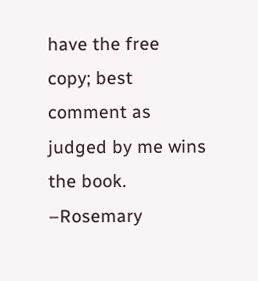have the free copy; best comment as judged by me wins the book. –Rosemary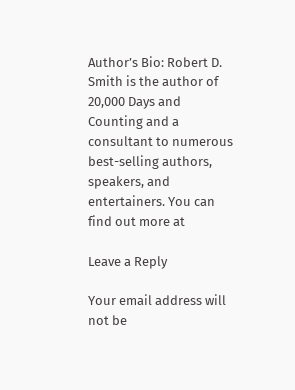Author’s Bio: Robert D. Smith is the author of 20,000 Days and Counting and a consultant to numerous best-selling authors, speakers, and entertainers. You can find out more at

Leave a Reply

Your email address will not be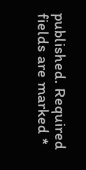published. Required fields are marked *